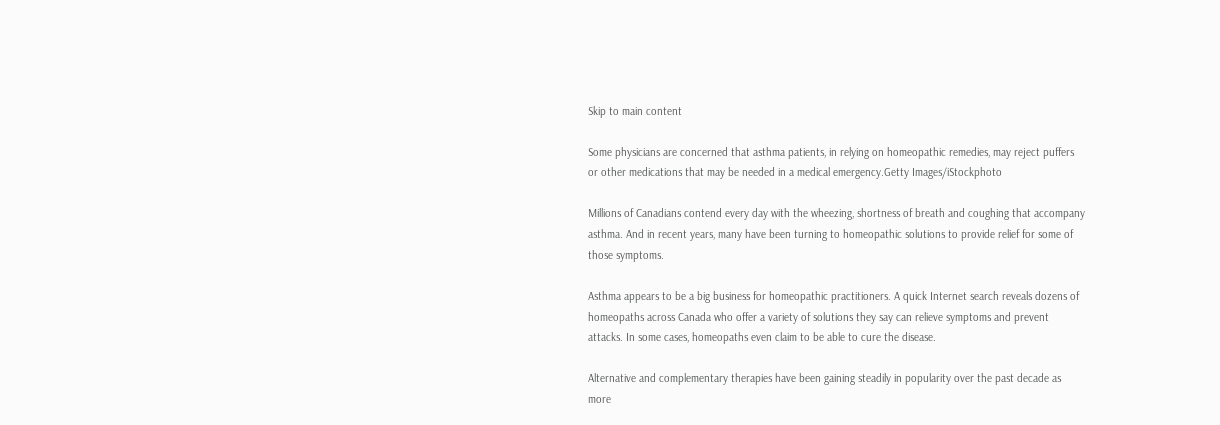Skip to main content

Some physicians are concerned that asthma patients, in relying on homeopathic remedies, may reject puffers or other medications that may be needed in a medical emergency.Getty Images/iStockphoto

Millions of Canadians contend every day with the wheezing, shortness of breath and coughing that accompany asthma. And in recent years, many have been turning to homeopathic solutions to provide relief for some of those symptoms.

Asthma appears to be a big business for homeopathic practitioners. A quick Internet search reveals dozens of homeopaths across Canada who offer a variety of solutions they say can relieve symptoms and prevent attacks. In some cases, homeopaths even claim to be able to cure the disease.

Alternative and complementary therapies have been gaining steadily in popularity over the past decade as more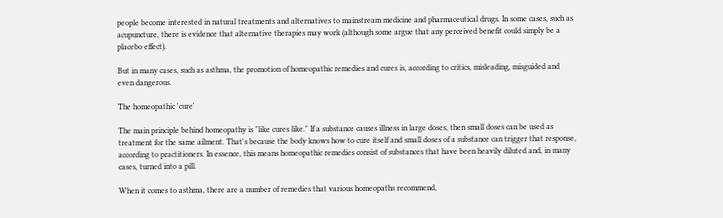people become interested in natural treatments and alternatives to mainstream medicine and pharmaceutical drugs. In some cases, such as acupuncture, there is evidence that alternative therapies may work (although some argue that any perceived benefit could simply be a placebo effect).

But in many cases, such as asthma, the promotion of homeopathic remedies and cures is, according to critics, misleading, misguided and even dangerous.

The homeopathic 'cure'

The main principle behind homeopathy is "like cures like." If a substance causes illness in large doses, then small doses can be used as treatment for the same ailment. That's because the body knows how to cure itself and small doses of a substance can trigger that response, according to practitioners. In essence, this means homeopathic remedies consist of substances that have been heavily diluted and, in many cases, turned into a pill.

When it comes to asthma, there are a number of remedies that various homeopaths recommend,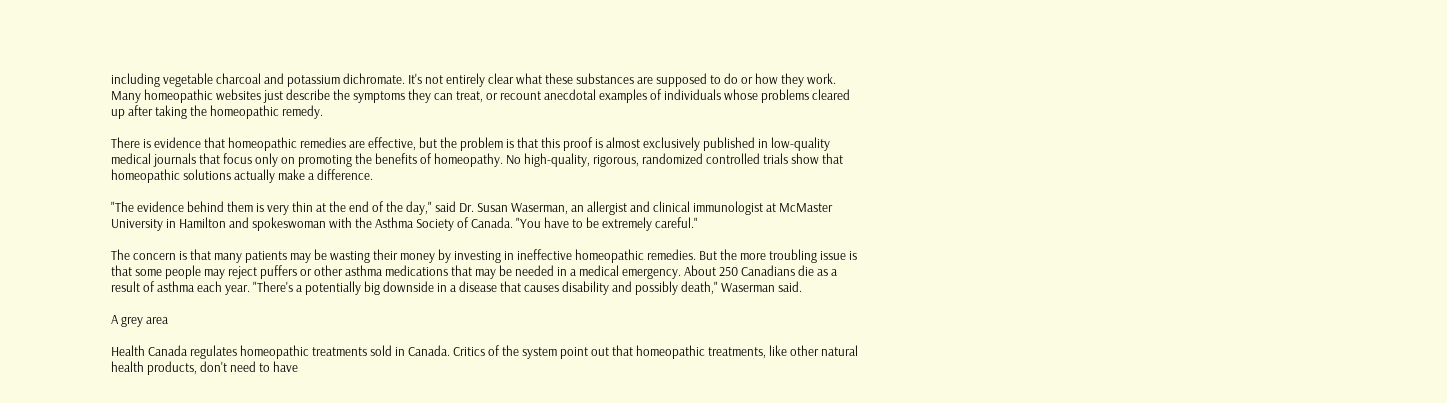including vegetable charcoal and potassium dichromate. It's not entirely clear what these substances are supposed to do or how they work. Many homeopathic websites just describe the symptoms they can treat, or recount anecdotal examples of individuals whose problems cleared up after taking the homeopathic remedy.

There is evidence that homeopathic remedies are effective, but the problem is that this proof is almost exclusively published in low-quality medical journals that focus only on promoting the benefits of homeopathy. No high-quality, rigorous, randomized controlled trials show that homeopathic solutions actually make a difference.

"The evidence behind them is very thin at the end of the day," said Dr. Susan Waserman, an allergist and clinical immunologist at McMaster University in Hamilton and spokeswoman with the Asthma Society of Canada. "You have to be extremely careful."

The concern is that many patients may be wasting their money by investing in ineffective homeopathic remedies. But the more troubling issue is that some people may reject puffers or other asthma medications that may be needed in a medical emergency. About 250 Canadians die as a result of asthma each year. "There's a potentially big downside in a disease that causes disability and possibly death," Waserman said.

A grey area

Health Canada regulates homeopathic treatments sold in Canada. Critics of the system point out that homeopathic treatments, like other natural health products, don't need to have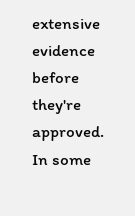extensive evidence before they're approved. In some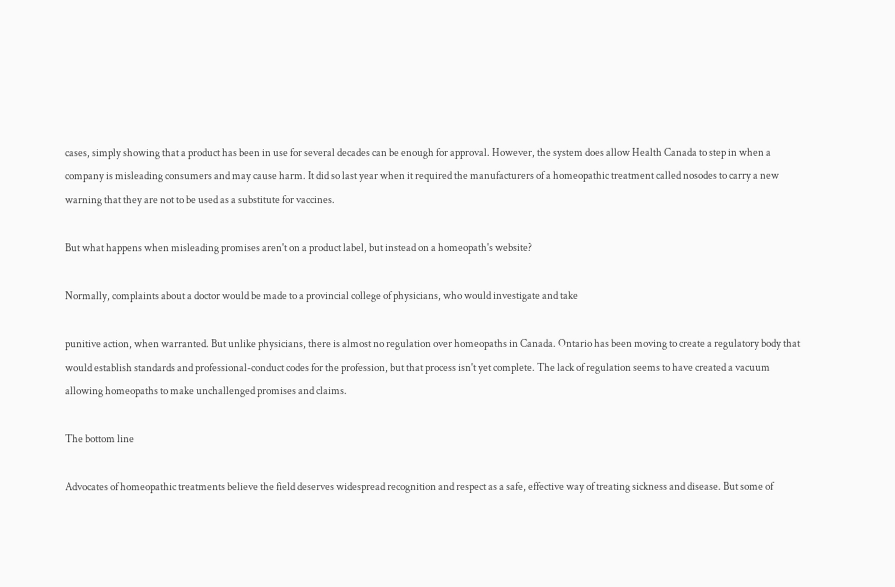cases, simply showing that a product has been in use for several decades can be enough for approval. However, the system does allow Health Canada to step in when a company is misleading consumers and may cause harm. It did so last year when it required the manufacturers of a homeopathic treatment called nosodes to carry a new warning that they are not to be used as a substitute for vaccines.

But what happens when misleading promises aren't on a product label, but instead on a homeopath's website?

Normally, complaints about a doctor would be made to a provincial college of physicians, who would investigate and take

punitive action, when warranted. But unlike physicians, there is almost no regulation over homeopaths in Canada. Ontario has been moving to create a regulatory body that would establish standards and professional-conduct codes for the profession, but that process isn't yet complete. The lack of regulation seems to have created a vacuum allowing homeopaths to make unchallenged promises and claims.

The bottom line

Advocates of homeopathic treatments believe the field deserves widespread recognition and respect as a safe, effective way of treating sickness and disease. But some of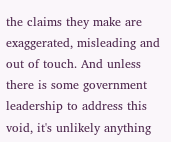the claims they make are exaggerated, misleading and out of touch. And unless there is some government leadership to address this void, it's unlikely anything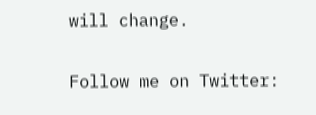will change.

Follow me on Twitter: